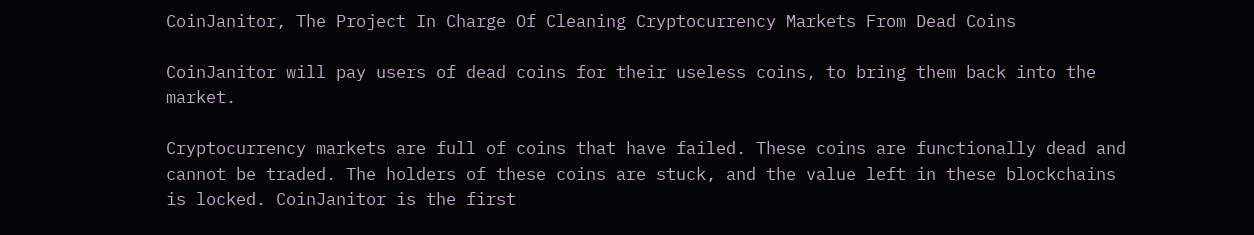CoinJanitor, The Project In Charge Of Cleaning Cryptocurrency Markets From Dead Coins

CoinJanitor will pay users of dead coins for their useless coins, to bring them back into the market.

Cryptocurrency markets are full of coins that have failed. These coins are functionally dead and cannot be traded. The holders of these coins are stuck, and the value left in these blockchains is locked. CoinJanitor is the first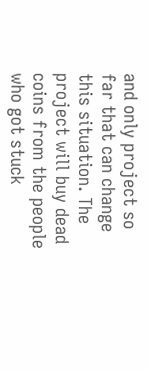and only project so far that can change this situation. The project will buy dead coins from the people who got stuck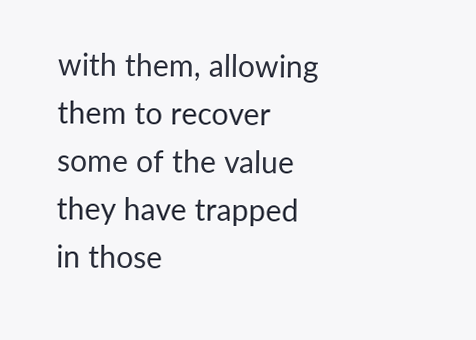with them, allowing them to recover some of the value they have trapped in those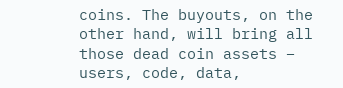coins. The buyouts, on the other hand, will bring all those dead coin assets – users, code, data,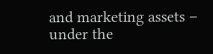and marketing assets – under the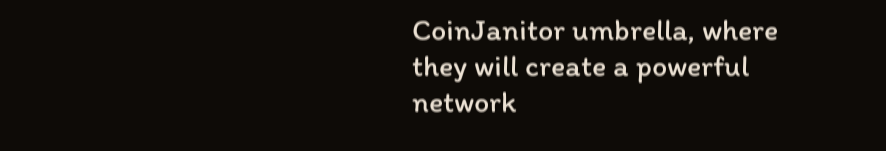CoinJanitor umbrella, where they will create a powerful network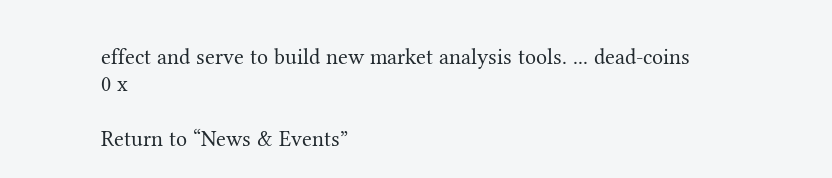effect and serve to build new market analysis tools. ... dead-coins
0 x

Return to “News & Events”